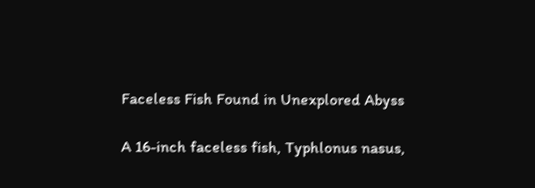Faceless Fish Found in Unexplored Abyss

A 16-inch faceless fish, Typhlonus nasus,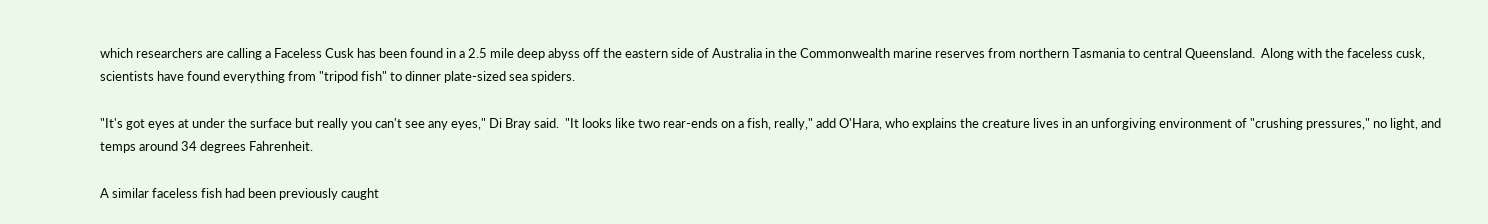which researchers are calling a Faceless Cusk has been found in a 2.5 mile deep abyss off the eastern side of Australia in the Commonwealth marine reserves from northern Tasmania to central Queensland.  Along with the faceless cusk, scientists have found everything from "tripod fish" to dinner plate-sized sea spiders.

"It's got eyes at under the surface but really you can't see any eyes," Di Bray said.  "It looks like two rear-ends on a fish, really," add O'Hara, who explains the creature lives in an unforgiving environment of "crushing pressures," no light, and temps around 34 degrees Fahrenheit.

A similar faceless fish had been previously caught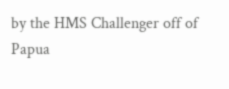by the HMS Challenger off of Papua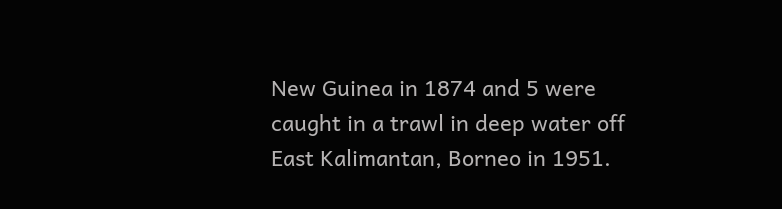New Guinea in 1874 and 5 were caught in a trawl in deep water off East Kalimantan, Borneo in 1951.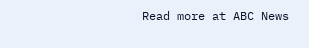Read more at ABC News